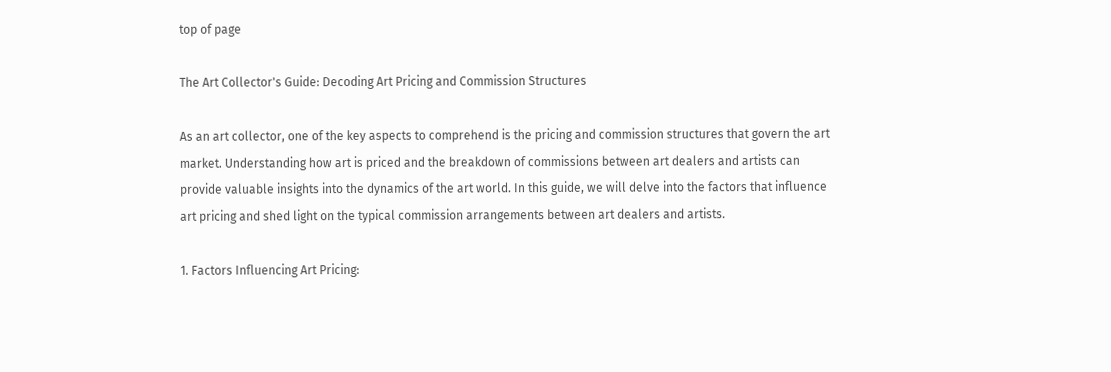top of page

The Art Collector's Guide: Decoding Art Pricing and Commission Structures

As an art collector, one of the key aspects to comprehend is the pricing and commission structures that govern the art market. Understanding how art is priced and the breakdown of commissions between art dealers and artists can provide valuable insights into the dynamics of the art world. In this guide, we will delve into the factors that influence art pricing and shed light on the typical commission arrangements between art dealers and artists.

1. Factors Influencing Art Pricing: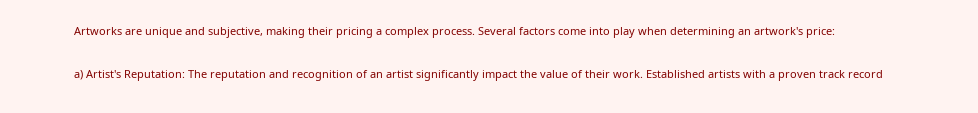Artworks are unique and subjective, making their pricing a complex process. Several factors come into play when determining an artwork's price:

a) Artist's Reputation: The reputation and recognition of an artist significantly impact the value of their work. Established artists with a proven track record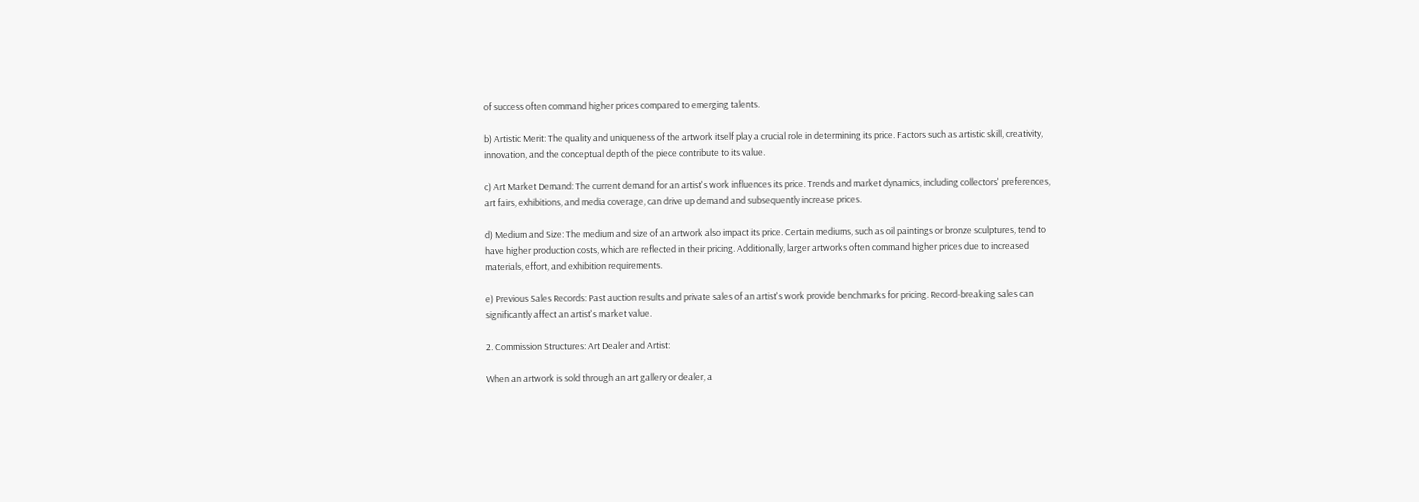of success often command higher prices compared to emerging talents.

b) Artistic Merit: The quality and uniqueness of the artwork itself play a crucial role in determining its price. Factors such as artistic skill, creativity, innovation, and the conceptual depth of the piece contribute to its value.

c) Art Market Demand: The current demand for an artist's work influences its price. Trends and market dynamics, including collectors' preferences, art fairs, exhibitions, and media coverage, can drive up demand and subsequently increase prices.

d) Medium and Size: The medium and size of an artwork also impact its price. Certain mediums, such as oil paintings or bronze sculptures, tend to have higher production costs, which are reflected in their pricing. Additionally, larger artworks often command higher prices due to increased materials, effort, and exhibition requirements.

e) Previous Sales Records: Past auction results and private sales of an artist's work provide benchmarks for pricing. Record-breaking sales can significantly affect an artist's market value.

2. Commission Structures: Art Dealer and Artist:

When an artwork is sold through an art gallery or dealer, a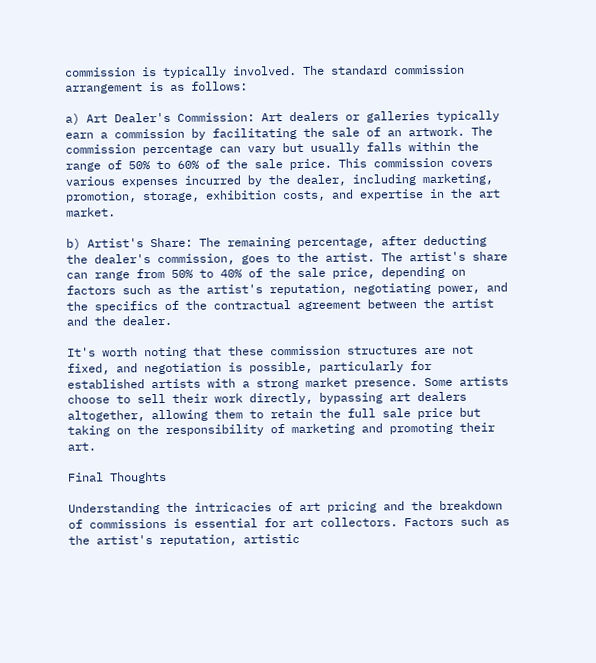commission is typically involved. The standard commission arrangement is as follows:

a) Art Dealer's Commission: Art dealers or galleries typically earn a commission by facilitating the sale of an artwork. The commission percentage can vary but usually falls within the range of 50% to 60% of the sale price. This commission covers various expenses incurred by the dealer, including marketing, promotion, storage, exhibition costs, and expertise in the art market.

b) Artist's Share: The remaining percentage, after deducting the dealer's commission, goes to the artist. The artist's share can range from 50% to 40% of the sale price, depending on factors such as the artist's reputation, negotiating power, and the specifics of the contractual agreement between the artist and the dealer.

It's worth noting that these commission structures are not fixed, and negotiation is possible, particularly for established artists with a strong market presence. Some artists choose to sell their work directly, bypassing art dealers altogether, allowing them to retain the full sale price but taking on the responsibility of marketing and promoting their art.

Final Thoughts

Understanding the intricacies of art pricing and the breakdown of commissions is essential for art collectors. Factors such as the artist's reputation, artistic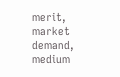merit, market demand, medium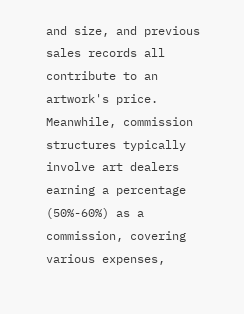and size, and previous sales records all contribute to an artwork's price. Meanwhile, commission structures typically involve art dealers earning a percentage (50%-60%) as a commission, covering various expenses,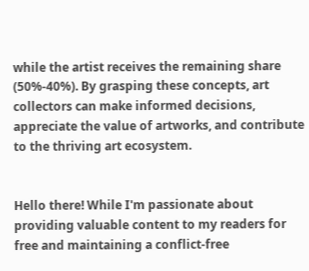while the artist receives the remaining share (50%-40%). By grasping these concepts, art collectors can make informed decisions, appreciate the value of artworks, and contribute to the thriving art ecosystem.


Hello there! While I'm passionate about providing valuable content to my readers for free and maintaining a conflict-free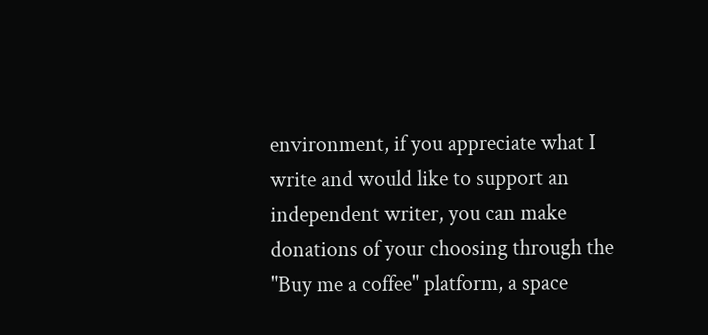environment, if you appreciate what I write and would like to support an independent writer, you can make donations of your choosing through the "Buy me a coffee" platform, a space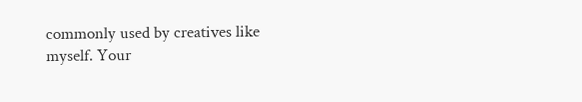commonly used by creatives like myself. Your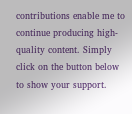contributions enable me to continue producing high-quality content. Simply click on the button below to show your support.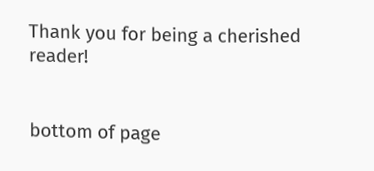Thank you for being a cherished reader!


bottom of page